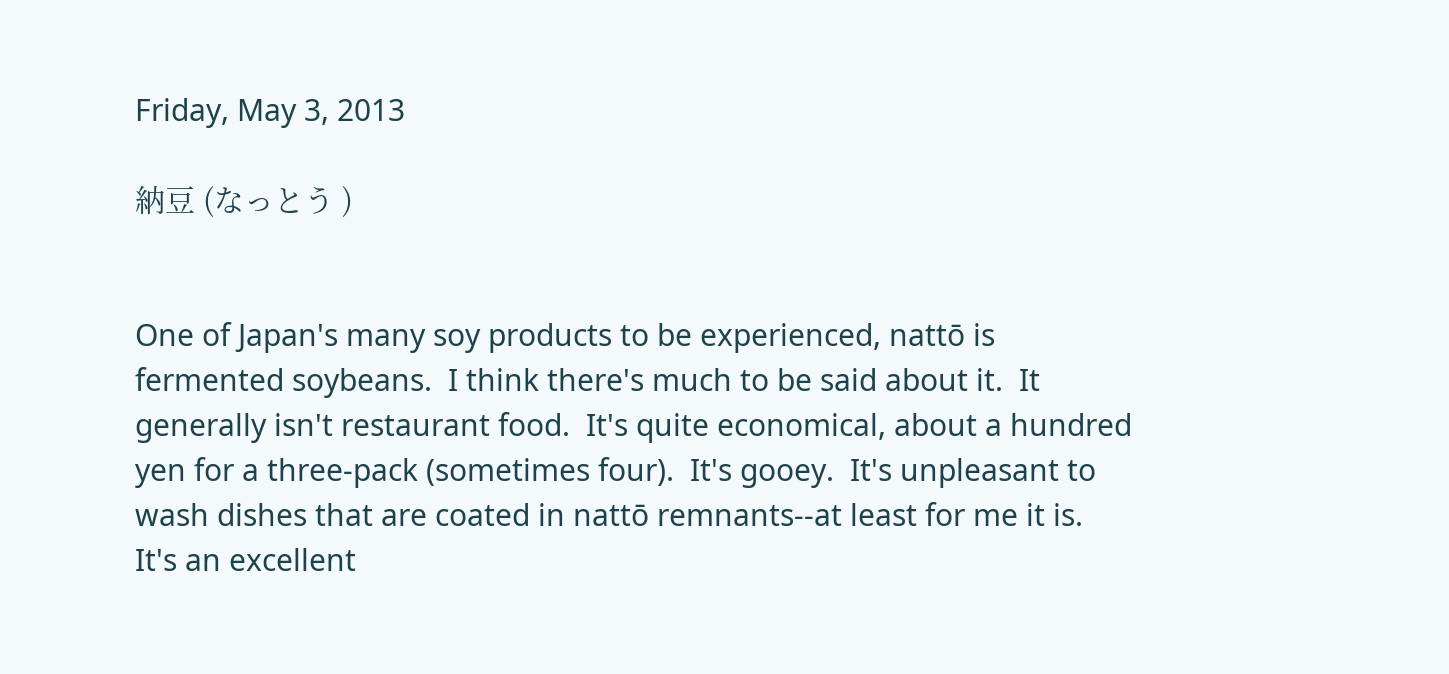Friday, May 3, 2013

納豆 (なっとう )


One of Japan's many soy products to be experienced, nattō is fermented soybeans.  I think there's much to be said about it.  It generally isn't restaurant food.  It's quite economical, about a hundred yen for a three-pack (sometimes four).  It's gooey.  It's unpleasant to wash dishes that are coated in nattō remnants--at least for me it is.  It's an excellent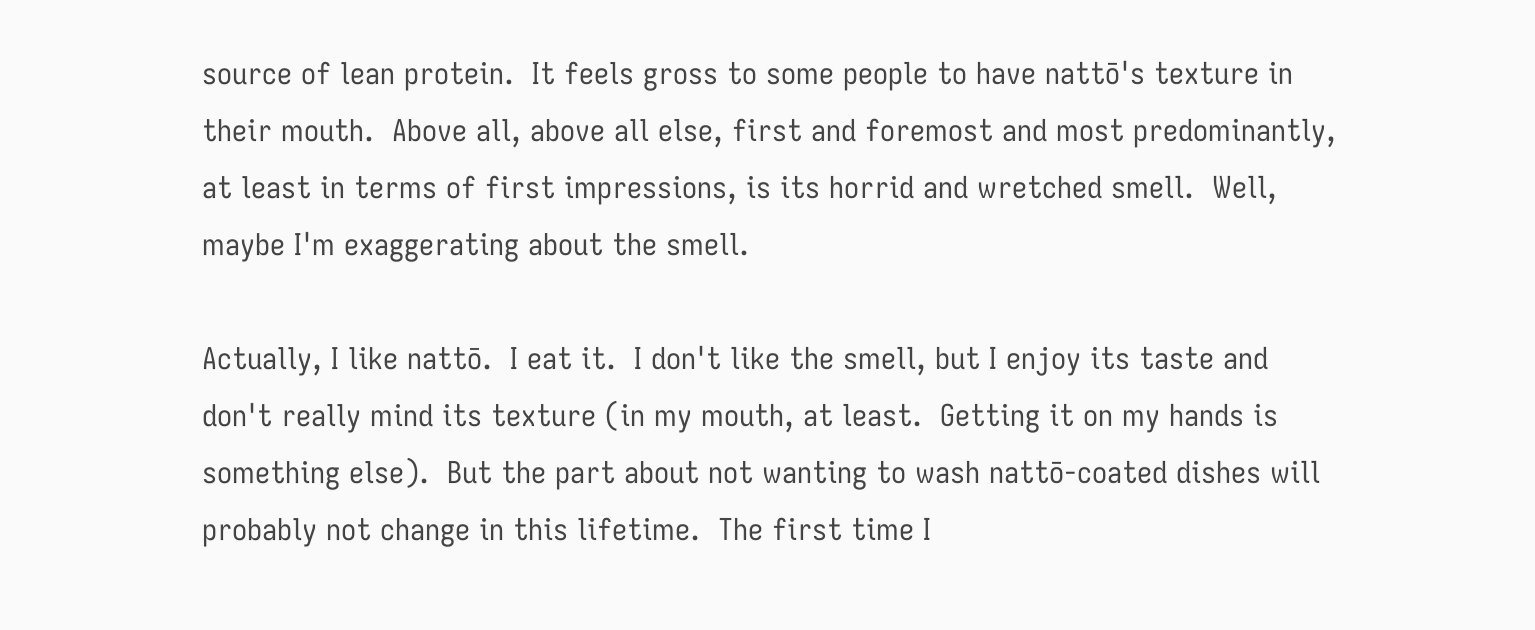source of lean protein.  It feels gross to some people to have nattō's texture in their mouth.  Above all, above all else, first and foremost and most predominantly, at least in terms of first impressions, is its horrid and wretched smell.  Well, maybe I'm exaggerating about the smell.

Actually, I like nattō.  I eat it.  I don't like the smell, but I enjoy its taste and don't really mind its texture (in my mouth, at least.  Getting it on my hands is something else).  But the part about not wanting to wash nattō-coated dishes will probably not change in this lifetime.  The first time I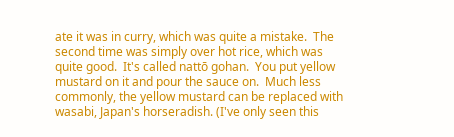ate it was in curry, which was quite a mistake.  The second time was simply over hot rice, which was quite good.  It's called nattō gohan.  You put yellow mustard on it and pour the sauce on.  Much less commonly, the yellow mustard can be replaced with wasabi, Japan's horseradish. (I've only seen this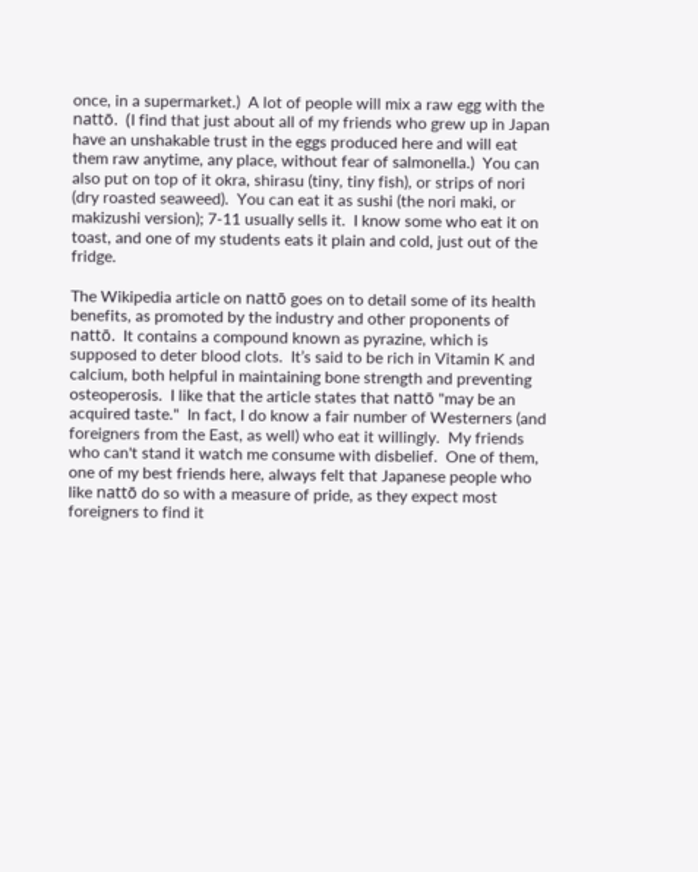once, in a supermarket.)  A lot of people will mix a raw egg with the nattō.  (I find that just about all of my friends who grew up in Japan have an unshakable trust in the eggs produced here and will eat them raw anytime, any place, without fear of salmonella.)  You can also put on top of it okra, shirasu (tiny, tiny fish), or strips of nori (dry roasted seaweed).  You can eat it as sushi (the nori maki, or makizushi version); 7-11 usually sells it.  I know some who eat it on toast, and one of my students eats it plain and cold, just out of the fridge.

The Wikipedia article on nattō goes on to detail some of its health benefits, as promoted by the industry and other proponents of nattō.  It contains a compound known as pyrazine, which is supposed to deter blood clots.  It’s said to be rich in Vitamin K and calcium, both helpful in maintaining bone strength and preventing osteoperosis.  I like that the article states that nattō "may be an acquired taste."  In fact, I do know a fair number of Westerners (and foreigners from the East, as well) who eat it willingly.  My friends who can't stand it watch me consume with disbelief.  One of them, one of my best friends here, always felt that Japanese people who like nattō do so with a measure of pride, as they expect most foreigners to find it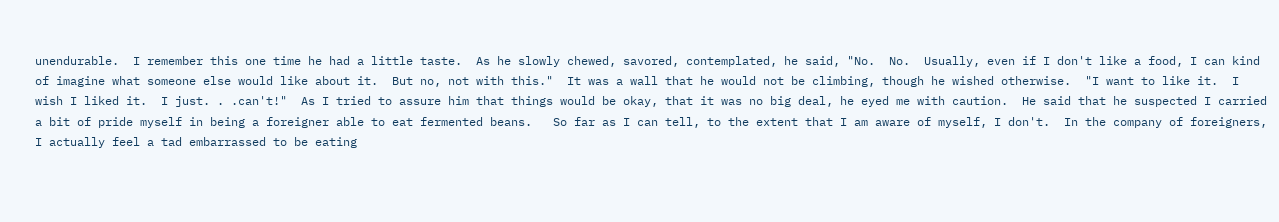unendurable.  I remember this one time he had a little taste.  As he slowly chewed, savored, contemplated, he said, "No.  No.  Usually, even if I don't like a food, I can kind of imagine what someone else would like about it.  But no, not with this."  It was a wall that he would not be climbing, though he wished otherwise.  "I want to like it.  I wish I liked it.  I just. . .can't!"  As I tried to assure him that things would be okay, that it was no big deal, he eyed me with caution.  He said that he suspected I carried a bit of pride myself in being a foreigner able to eat fermented beans.   So far as I can tell, to the extent that I am aware of myself, I don't.  In the company of foreigners, I actually feel a tad embarrassed to be eating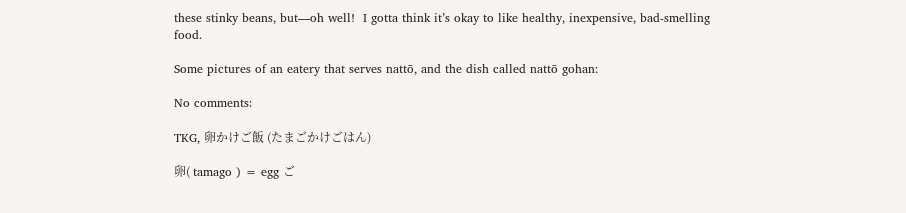these stinky beans, but—oh well!  I gotta think it’s okay to like healthy, inexpensive, bad-smelling food.

Some pictures of an eatery that serves nattō, and the dish called nattō gohan:

No comments:

TKG, 卵かけご飯 (たまごかけごはん)

卵( tamago ) = egg ご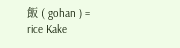飯 ( gohan ) = rice Kake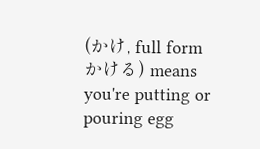(かけ, full form かける) means you're putting or pouring egg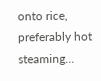onto rice, preferably hot steaming...